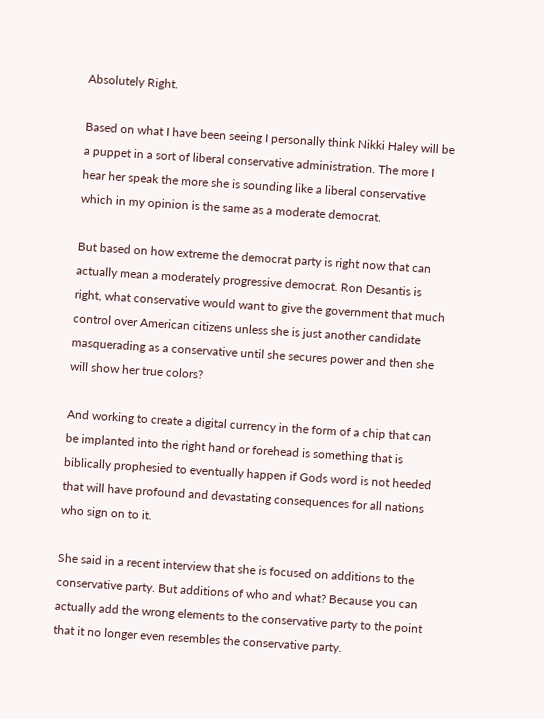Absolutely Right.

Based on what I have been seeing I personally think Nikki Haley will be a puppet in a sort of liberal conservative administration. The more I hear her speak the more she is sounding like a liberal conservative which in my opinion is the same as a moderate democrat.

But based on how extreme the democrat party is right now that can actually mean a moderately progressive democrat. Ron Desantis is right, what conservative would want to give the government that much control over American citizens unless she is just another candidate masquerading as a conservative until she secures power and then she will show her true colors?

And working to create a digital currency in the form of a chip that can be implanted into the right hand or forehead is something that is biblically prophesied to eventually happen if Gods word is not heeded that will have profound and devastating consequences for all nations who sign on to it.

She said in a recent interview that she is focused on additions to the conservative party. But additions of who and what? Because you can actually add the wrong elements to the conservative party to the point that it no longer even resembles the conservative party.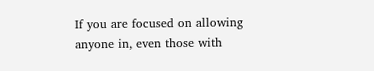If you are focused on allowing anyone in, even those with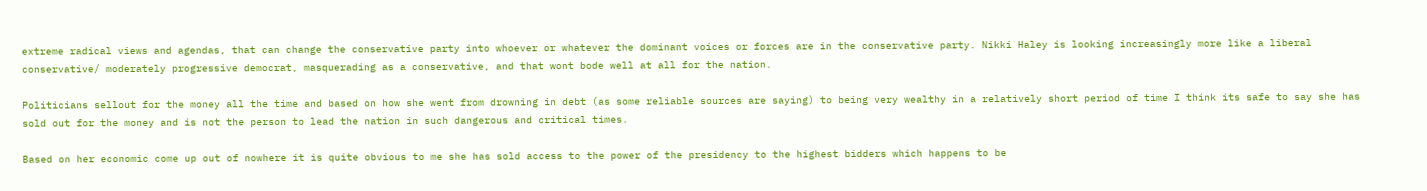extreme radical views and agendas, that can change the conservative party into whoever or whatever the dominant voices or forces are in the conservative party. Nikki Haley is looking increasingly more like a liberal conservative/ moderately progressive democrat, masquerading as a conservative, and that wont bode well at all for the nation.

Politicians sellout for the money all the time and based on how she went from drowning in debt (as some reliable sources are saying) to being very wealthy in a relatively short period of time I think its safe to say she has sold out for the money and is not the person to lead the nation in such dangerous and critical times.

Based on her economic come up out of nowhere it is quite obvious to me she has sold access to the power of the presidency to the highest bidders which happens to be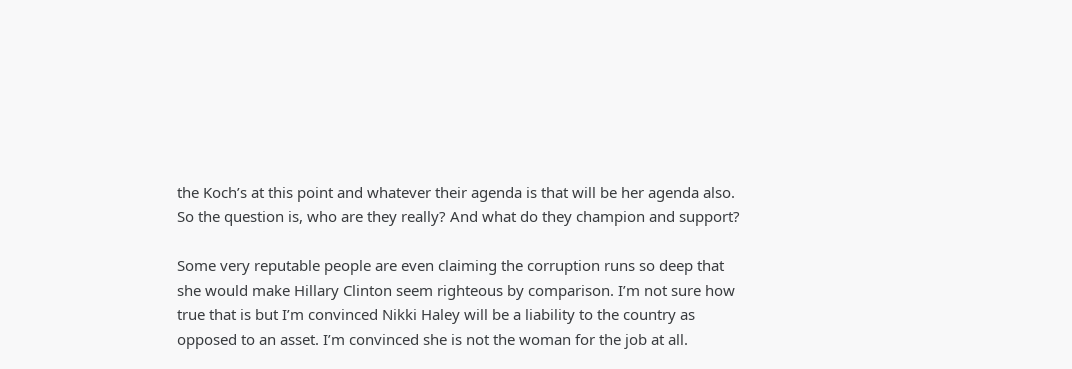the Koch’s at this point and whatever their agenda is that will be her agenda also. So the question is, who are they really? And what do they champion and support?

Some very reputable people are even claiming the corruption runs so deep that she would make Hillary Clinton seem righteous by comparison. I’m not sure how true that is but I’m convinced Nikki Haley will be a liability to the country as opposed to an asset. I’m convinced she is not the woman for the job at all.